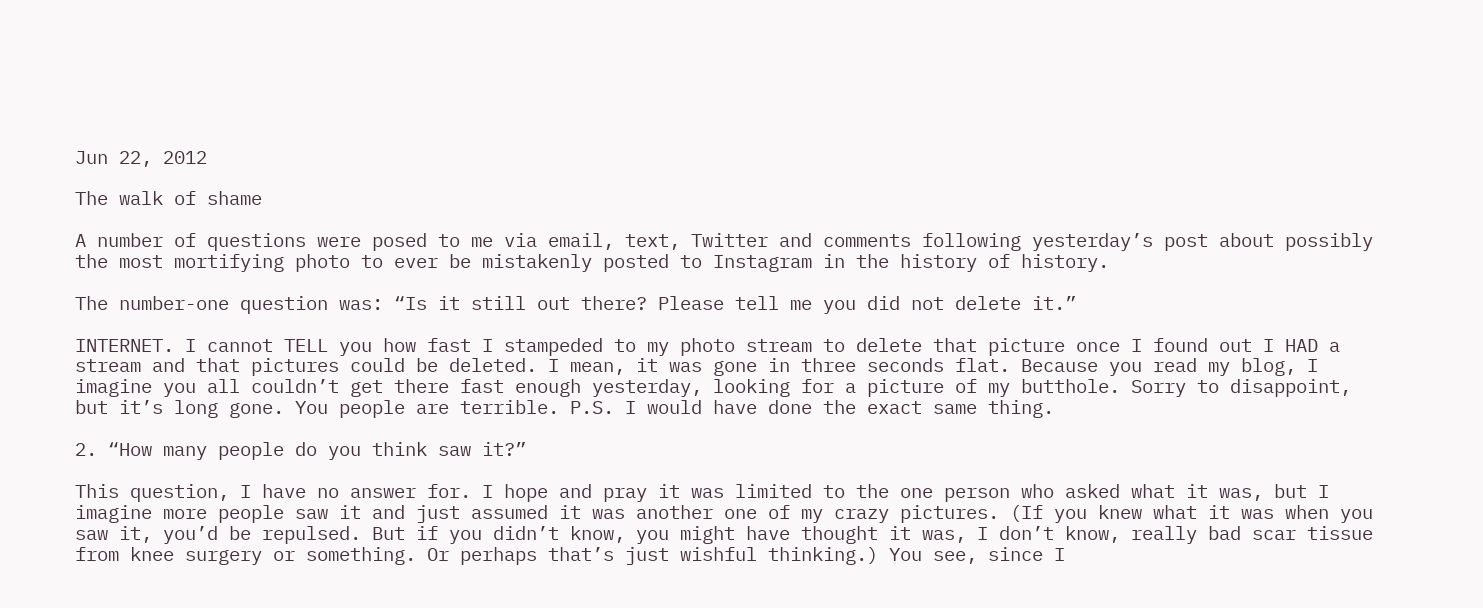Jun 22, 2012

The walk of shame

A number of questions were posed to me via email, text, Twitter and comments following yesterday’s post about possibly the most mortifying photo to ever be mistakenly posted to Instagram in the history of history.

The number-one question was: “Is it still out there? Please tell me you did not delete it.”

INTERNET. I cannot TELL you how fast I stampeded to my photo stream to delete that picture once I found out I HAD a stream and that pictures could be deleted. I mean, it was gone in three seconds flat. Because you read my blog, I imagine you all couldn’t get there fast enough yesterday, looking for a picture of my butthole. Sorry to disappoint, but it’s long gone. You people are terrible. P.S. I would have done the exact same thing.

2. “How many people do you think saw it?”

This question, I have no answer for. I hope and pray it was limited to the one person who asked what it was, but I imagine more people saw it and just assumed it was another one of my crazy pictures. (If you knew what it was when you saw it, you’d be repulsed. But if you didn’t know, you might have thought it was, I don’t know, really bad scar tissue from knee surgery or something. Or perhaps that’s just wishful thinking.) You see, since I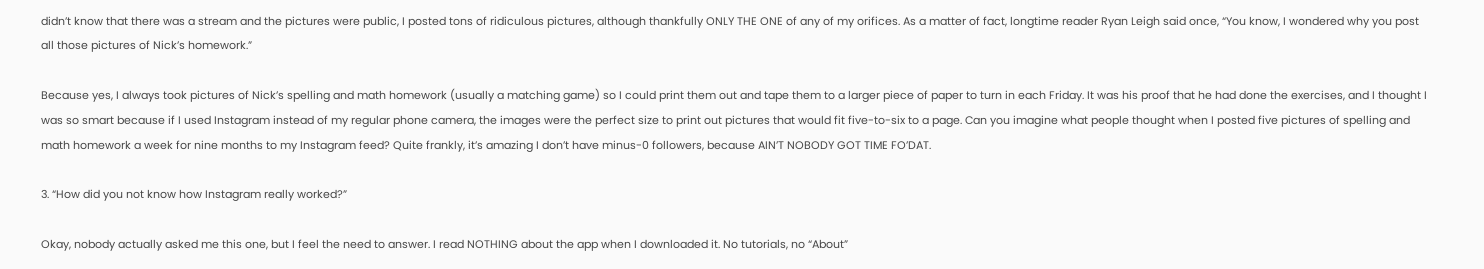didn’t know that there was a stream and the pictures were public, I posted tons of ridiculous pictures, although thankfully ONLY THE ONE of any of my orifices. As a matter of fact, longtime reader Ryan Leigh said once, “You know, I wondered why you post all those pictures of Nick’s homework.”

Because yes, I always took pictures of Nick’s spelling and math homework (usually a matching game) so I could print them out and tape them to a larger piece of paper to turn in each Friday. It was his proof that he had done the exercises, and I thought I was so smart because if I used Instagram instead of my regular phone camera, the images were the perfect size to print out pictures that would fit five-to-six to a page. Can you imagine what people thought when I posted five pictures of spelling and math homework a week for nine months to my Instagram feed? Quite frankly, it’s amazing I don’t have minus-0 followers, because AIN’T NOBODY GOT TIME FO’DAT.

3. “How did you not know how Instagram really worked?”

Okay, nobody actually asked me this one, but I feel the need to answer. I read NOTHING about the app when I downloaded it. No tutorials, no “About”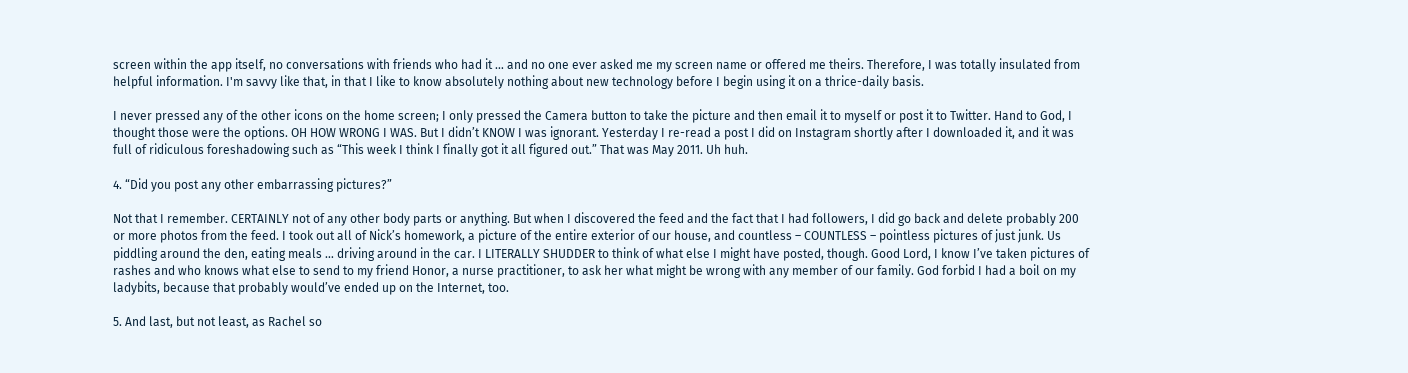screen within the app itself, no conversations with friends who had it … and no one ever asked me my screen name or offered me theirs. Therefore, I was totally insulated from helpful information. I'm savvy like that, in that I like to know absolutely nothing about new technology before I begin using it on a thrice-daily basis.

I never pressed any of the other icons on the home screen; I only pressed the Camera button to take the picture and then email it to myself or post it to Twitter. Hand to God, I thought those were the options. OH HOW WRONG I WAS. But I didn’t KNOW I was ignorant. Yesterday I re-read a post I did on Instagram shortly after I downloaded it, and it was full of ridiculous foreshadowing such as “This week I think I finally got it all figured out.” That was May 2011. Uh huh.

4. “Did you post any other embarrassing pictures?”

Not that I remember. CERTAINLY not of any other body parts or anything. But when I discovered the feed and the fact that I had followers, I did go back and delete probably 200 or more photos from the feed. I took out all of Nick’s homework, a picture of the entire exterior of our house, and countless – COUNTLESS – pointless pictures of just junk. Us piddling around the den, eating meals … driving around in the car. I LITERALLY SHUDDER to think of what else I might have posted, though. Good Lord, I know I’ve taken pictures of rashes and who knows what else to send to my friend Honor, a nurse practitioner, to ask her what might be wrong with any member of our family. God forbid I had a boil on my ladybits, because that probably would’ve ended up on the Internet, too.

5. And last, but not least, as Rachel so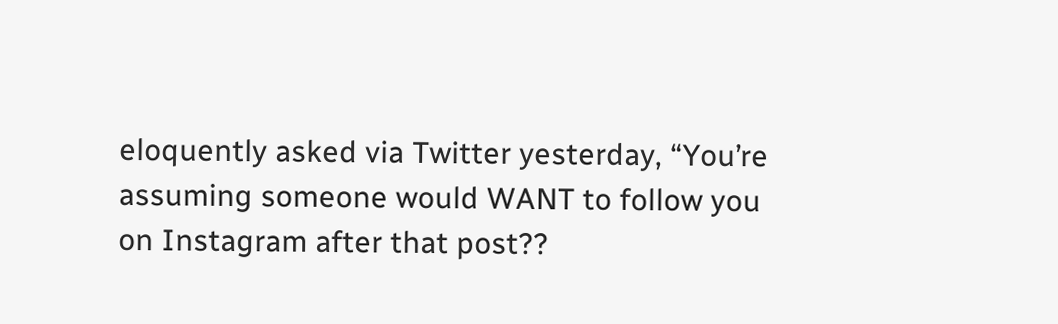eloquently asked via Twitter yesterday, “You’re assuming someone would WANT to follow you on Instagram after that post??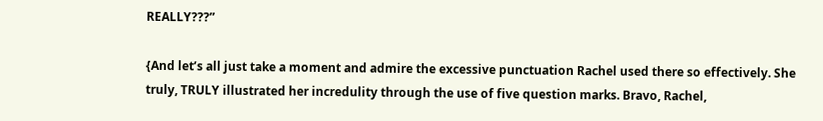REALLY???”

{And let’s all just take a moment and admire the excessive punctuation Rachel used there so effectively. She truly, TRULY illustrated her incredulity through the use of five question marks. Bravo, Rachel,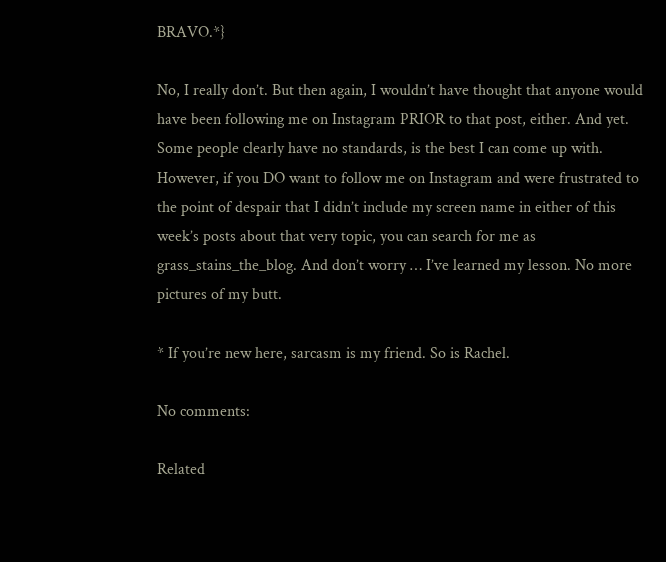BRAVO.*}

No, I really don’t. But then again, I wouldn’t have thought that anyone would have been following me on Instagram PRIOR to that post, either. And yet. Some people clearly have no standards, is the best I can come up with. However, if you DO want to follow me on Instagram and were frustrated to the point of despair that I didn’t include my screen name in either of this week’s posts about that very topic, you can search for me as grass_stains_the_blog. And don’t worry … I’ve learned my lesson. No more pictures of my butt.

* If you’re new here, sarcasm is my friend. So is Rachel.

No comments:

Related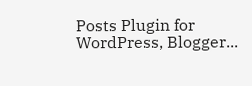Posts Plugin for WordPress, Blogger...